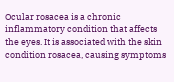Ocular rosacea is a chronic inflammatory condition that affects the eyes. It is associated with the skin condition rosacea, causing symptoms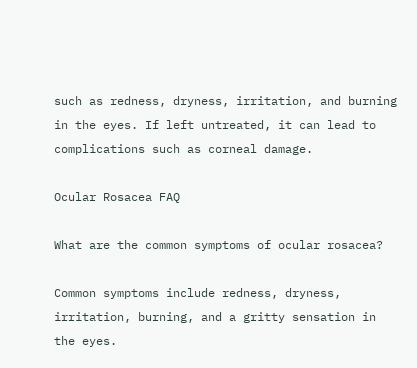such as redness, dryness, irritation, and burning in the eyes. If left untreated, it can lead to complications such as corneal damage.

Ocular Rosacea FAQ

What are the common symptoms of ocular rosacea?

Common symptoms include redness, dryness, irritation, burning, and a gritty sensation in the eyes.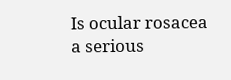Is ocular rosacea a serious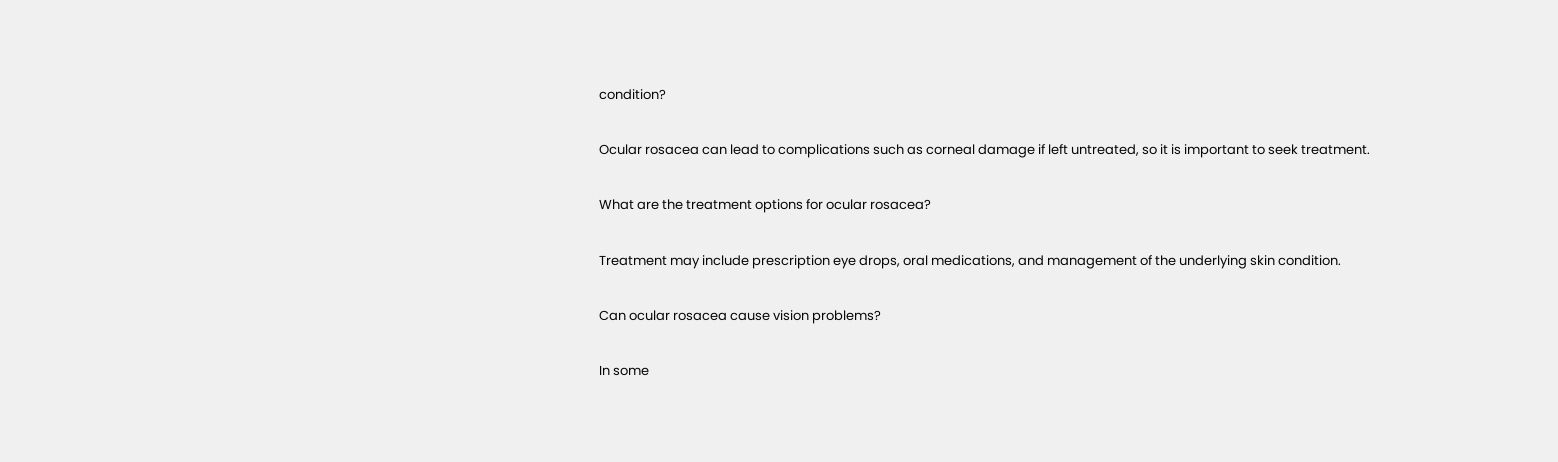condition?

Ocular rosacea can lead to complications such as corneal damage if left untreated, so it is important to seek treatment.

What are the treatment options for ocular rosacea?

Treatment may include prescription eye drops, oral medications, and management of the underlying skin condition.

Can ocular rosacea cause vision problems?

In some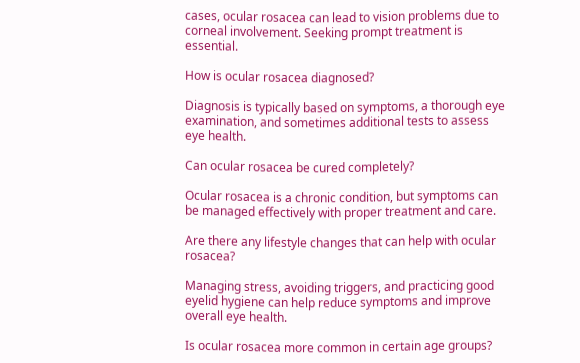cases, ocular rosacea can lead to vision problems due to corneal involvement. Seeking prompt treatment is essential.

How is ocular rosacea diagnosed?

Diagnosis is typically based on symptoms, a thorough eye examination, and sometimes additional tests to assess eye health.

Can ocular rosacea be cured completely?

Ocular rosacea is a chronic condition, but symptoms can be managed effectively with proper treatment and care.

Are there any lifestyle changes that can help with ocular rosacea?

Managing stress, avoiding triggers, and practicing good eyelid hygiene can help reduce symptoms and improve overall eye health.

Is ocular rosacea more common in certain age groups?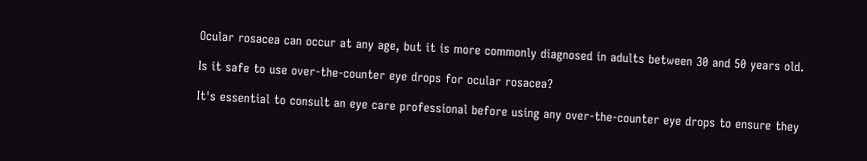Ocular rosacea can occur at any age, but it is more commonly diagnosed in adults between 30 and 50 years old.

Is it safe to use over-the-counter eye drops for ocular rosacea?

It's essential to consult an eye care professional before using any over-the-counter eye drops to ensure they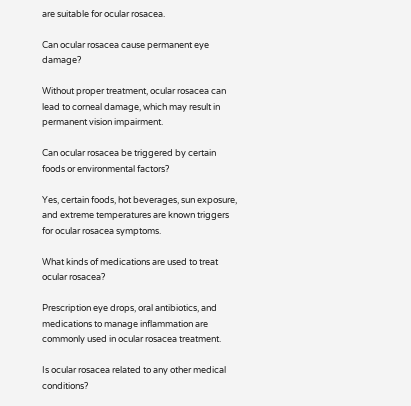are suitable for ocular rosacea.

Can ocular rosacea cause permanent eye damage?

Without proper treatment, ocular rosacea can lead to corneal damage, which may result in permanent vision impairment.

Can ocular rosacea be triggered by certain foods or environmental factors?

Yes, certain foods, hot beverages, sun exposure, and extreme temperatures are known triggers for ocular rosacea symptoms.

What kinds of medications are used to treat ocular rosacea?

Prescription eye drops, oral antibiotics, and medications to manage inflammation are commonly used in ocular rosacea treatment.

Is ocular rosacea related to any other medical conditions?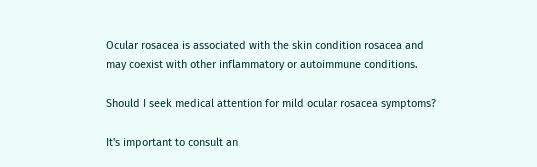Ocular rosacea is associated with the skin condition rosacea and may coexist with other inflammatory or autoimmune conditions.

Should I seek medical attention for mild ocular rosacea symptoms?

It's important to consult an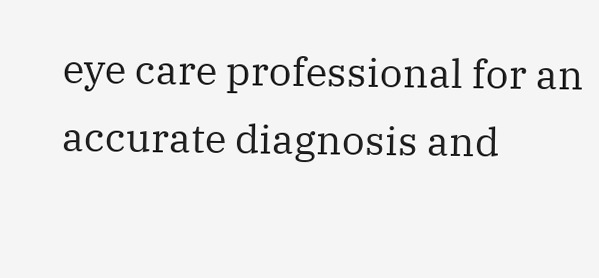eye care professional for an accurate diagnosis and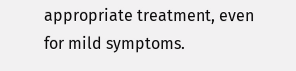appropriate treatment, even for mild symptoms.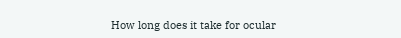How long does it take for ocular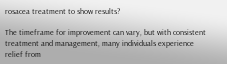rosacea treatment to show results?

The timeframe for improvement can vary, but with consistent treatment and management, many individuals experience relief from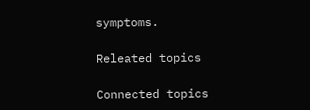symptoms.

Releated topics

Connected topics